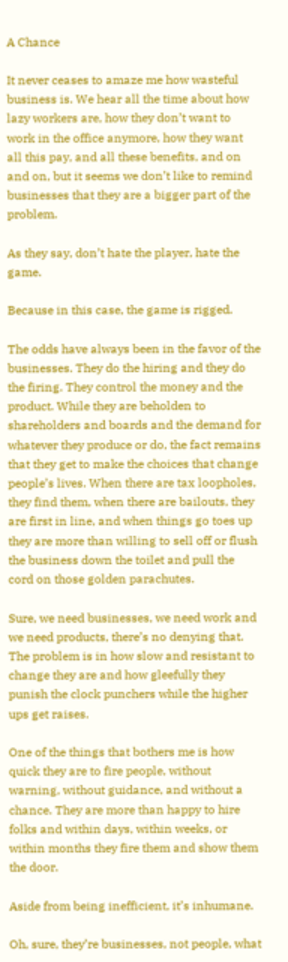A Chance

It never ceases to amaze me how wasteful business is. We hear all the time about how lazy workers are, how they don’t want to work in the office anymore, how they want all this pay, and all these benefits, and on and on, but it seems we don’t like to remind businesses that they are a bigger part of the problem.

As they say, don’t hate the player, hate the game.

Because in this case, the game is rigged.

The odds have always been in the favor of the businesses. They do the hiring and they do the firing. They control the money and the product. While they are beholden to shareholders and boards and the demand for whatever they produce or do, the fact remains that they get to make the choices that change people’s lives. When there are tax loopholes, they find them, when there are bailouts, they are first in line, and when things go toes up they are more than willing to sell off or flush the business down the toilet and pull the cord on those golden parachutes.

Sure, we need businesses, we need work and we need products, there’s no denying that. The problem is in how slow and resistant to change they are and how gleefully they punish the clock punchers while the higher ups get raises.

One of the things that bothers me is how quick they are to fire people, without warning, without guidance, and without a chance. They are more than happy to hire folks and within days, within weeks, or within months they fire them and show them the door.

Aside from being inefficient, it’s inhumane.

Oh, sure, they’re businesses, not people, what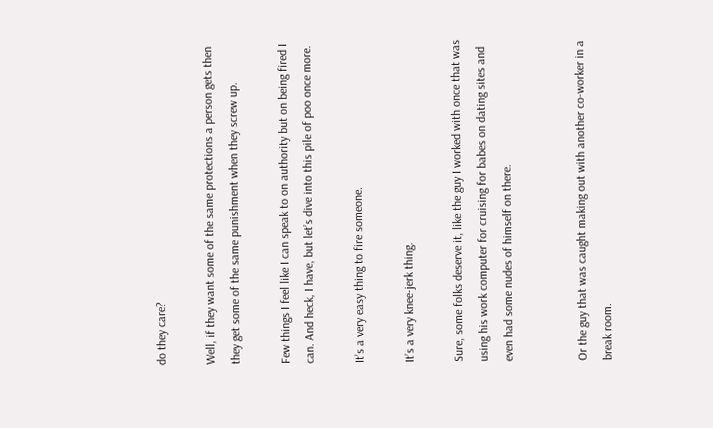do they care?

Well, if they want some of the same protections a person gets then they get some of the same punishment when they screw up.

Few things I feel like I can speak to on authority but on being fired I can. And heck, I have, but let’s dive into this pile of poo once more.

It’s a very easy thing to fire someone.

It’s a very knee-jerk thing.

Sure, some folks deserve it, like the guy I worked with once that was using his work computer for cruising for babes on dating sites and even had some nudes of himself on there.


Or the guy that was caught making out with another co-worker in a break room.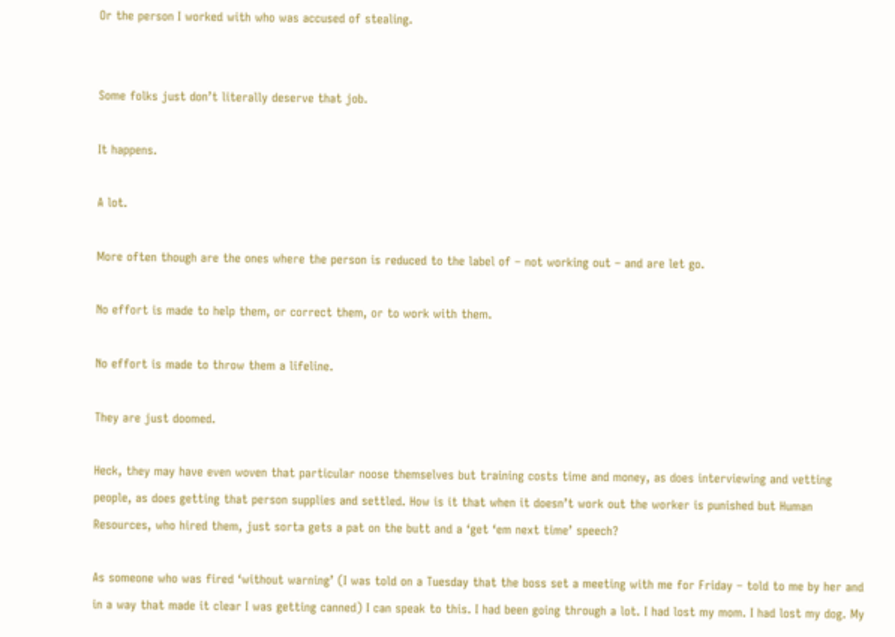Or the person I worked with who was accused of stealing.


Some folks just don’t literally deserve that job.

It happens.

A lot.

More often though are the ones where the person is reduced to the label of – not working out – and are let go.

No effort is made to help them, or correct them, or to work with them.

No effort is made to throw them a lifeline.

They are just doomed.

Heck, they may have even woven that particular noose themselves but training costs time and money, as does interviewing and vetting people, as does getting that person supplies and settled. How is it that when it doesn’t work out the worker is punished but Human Resources, who hired them, just sorta gets a pat on the butt and a ‘get ‘em next time’ speech?

As someone who was fired ‘without warning’ (I was told on a Tuesday that the boss set a meeting with me for Friday – told to me by her and in a way that made it clear I was getting canned) I can speak to this. I had been going through a lot. I had lost my mom. I had lost my dog. My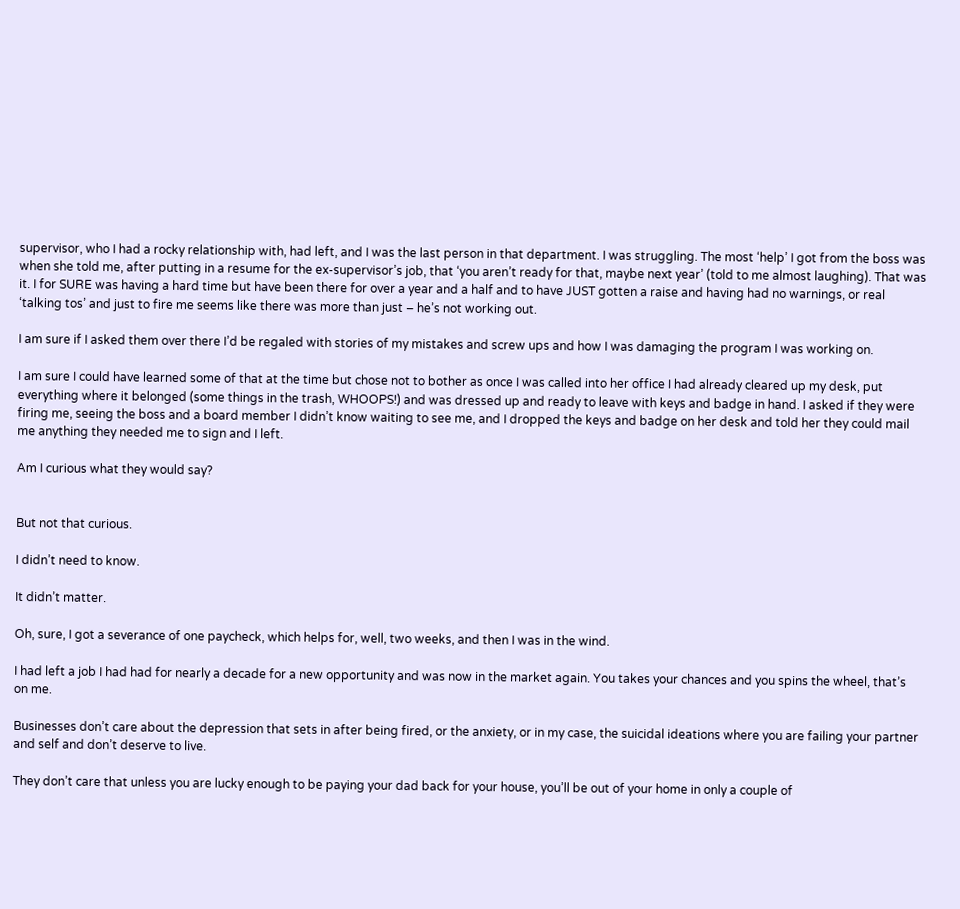supervisor, who I had a rocky relationship with, had left, and I was the last person in that department. I was struggling. The most ‘help’ I got from the boss was when she told me, after putting in a resume for the ex-supervisor’s job, that ‘you aren’t ready for that, maybe next year’ (told to me almost laughing). That was it. I for SURE was having a hard time but have been there for over a year and a half and to have JUST gotten a raise and having had no warnings, or real ‘talking tos’ and just to fire me seems like there was more than just – he’s not working out.

I am sure if I asked them over there I’d be regaled with stories of my mistakes and screw ups and how I was damaging the program I was working on.

I am sure I could have learned some of that at the time but chose not to bother as once I was called into her office I had already cleared up my desk, put everything where it belonged (some things in the trash, WHOOPS!) and was dressed up and ready to leave with keys and badge in hand. I asked if they were firing me, seeing the boss and a board member I didn’t know waiting to see me, and I dropped the keys and badge on her desk and told her they could mail me anything they needed me to sign and I left.

Am I curious what they would say?


But not that curious.

I didn’t need to know.

It didn’t matter.

Oh, sure, I got a severance of one paycheck, which helps for, well, two weeks, and then I was in the wind.

I had left a job I had had for nearly a decade for a new opportunity and was now in the market again. You takes your chances and you spins the wheel, that’s on me.

Businesses don’t care about the depression that sets in after being fired, or the anxiety, or in my case, the suicidal ideations where you are failing your partner and self and don’t deserve to live.

They don’t care that unless you are lucky enough to be paying your dad back for your house, you’ll be out of your home in only a couple of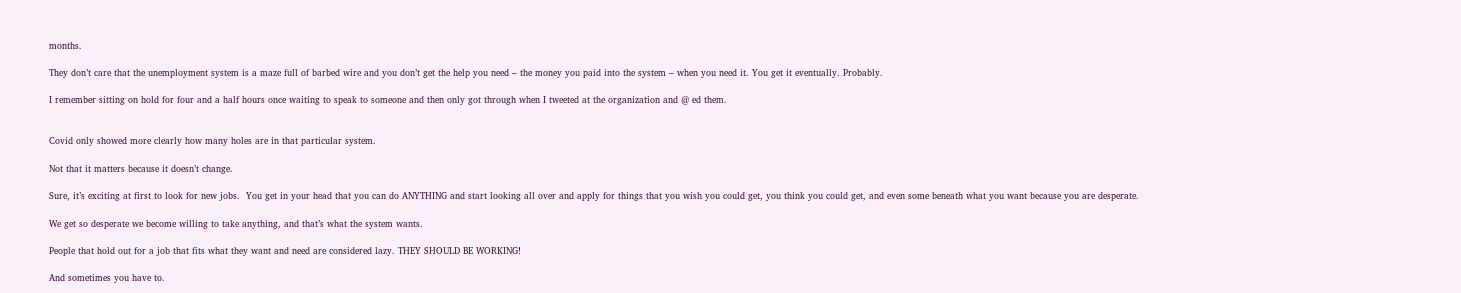months.

They don’t care that the unemployment system is a maze full of barbed wire and you don’t get the help you need – the money you paid into the system – when you need it. You get it eventually. Probably.

I remember sitting on hold for four and a half hours once waiting to speak to someone and then only got through when I tweeted at the organization and @ ed them.


Covid only showed more clearly how many holes are in that particular system.

Not that it matters because it doesn’t change.

Sure, it’s exciting at first to look for new jobs.  You get in your head that you can do ANYTHING and start looking all over and apply for things that you wish you could get, you think you could get, and even some beneath what you want because you are desperate.

We get so desperate we become willing to take anything, and that’s what the system wants.

People that hold out for a job that fits what they want and need are considered lazy. THEY SHOULD BE WORKING!

And sometimes you have to.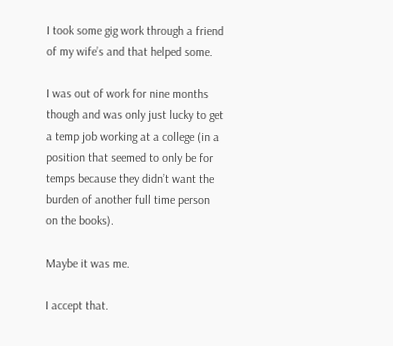I took some gig work through a friend of my wife’s and that helped some.

I was out of work for nine months though and was only just lucky to get a temp job working at a college (in a position that seemed to only be for temps because they didn’t want the burden of another full time person on the books).

Maybe it was me.

I accept that.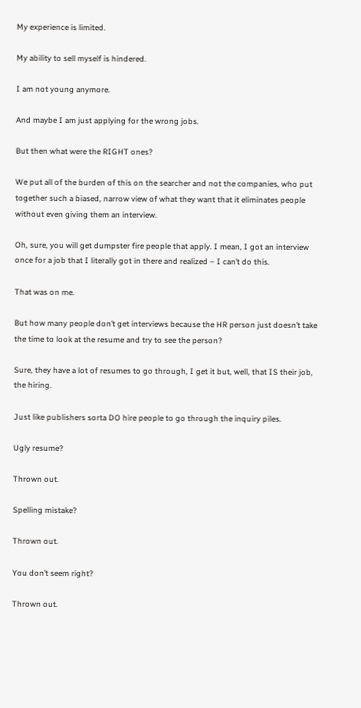My experience is limited.

My ability to sell myself is hindered.

I am not young anymore.

And maybe I am just applying for the wrong jobs.

But then what were the RIGHT ones?

We put all of the burden of this on the searcher and not the companies, who put together such a biased, narrow view of what they want that it eliminates people without even giving them an interview.

Oh, sure, you will get dumpster fire people that apply. I mean, I got an interview once for a job that I literally got in there and realized – I can’t do this.

That was on me.

But how many people don’t get interviews because the HR person just doesn’t take the time to look at the resume and try to see the person?

Sure, they have a lot of resumes to go through, I get it but, well, that IS their job, the hiring.

Just like publishers sorta DO hire people to go through the inquiry piles.

Ugly resume?

Thrown out.

Spelling mistake?

Thrown out.

You don’t seem right?

Thrown out.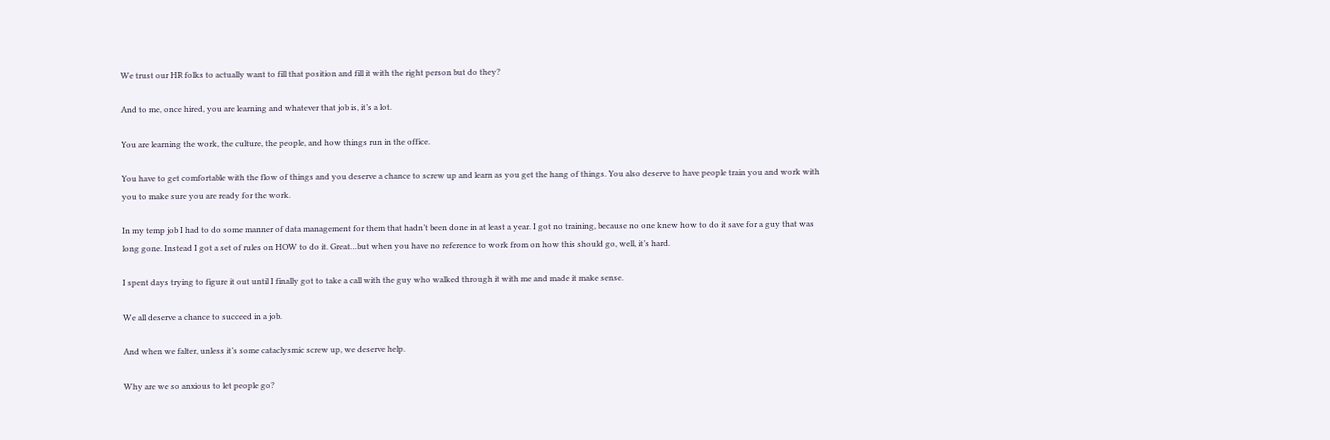We trust our HR folks to actually want to fill that position and fill it with the right person but do they?

And to me, once hired, you are learning and whatever that job is, it’s a lot.

You are learning the work, the culture, the people, and how things run in the office.

You have to get comfortable with the flow of things and you deserve a chance to screw up and learn as you get the hang of things. You also deserve to have people train you and work with you to make sure you are ready for the work.

In my temp job I had to do some manner of data management for them that hadn’t been done in at least a year. I got no training, because no one knew how to do it save for a guy that was long gone. Instead I got a set of rules on HOW to do it. Great…but when you have no reference to work from on how this should go, well, it’s hard.

I spent days trying to figure it out until I finally got to take a call with the guy who walked through it with me and made it make sense.

We all deserve a chance to succeed in a job.

And when we falter, unless it’s some cataclysmic screw up, we deserve help.

Why are we so anxious to let people go?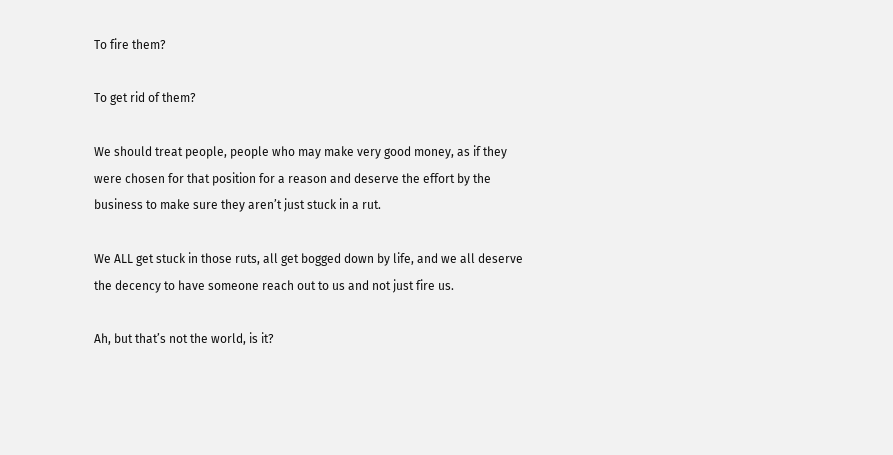To fire them?

To get rid of them?

We should treat people, people who may make very good money, as if they were chosen for that position for a reason and deserve the effort by the business to make sure they aren’t just stuck in a rut.

We ALL get stuck in those ruts, all get bogged down by life, and we all deserve the decency to have someone reach out to us and not just fire us.

Ah, but that’s not the world, is it?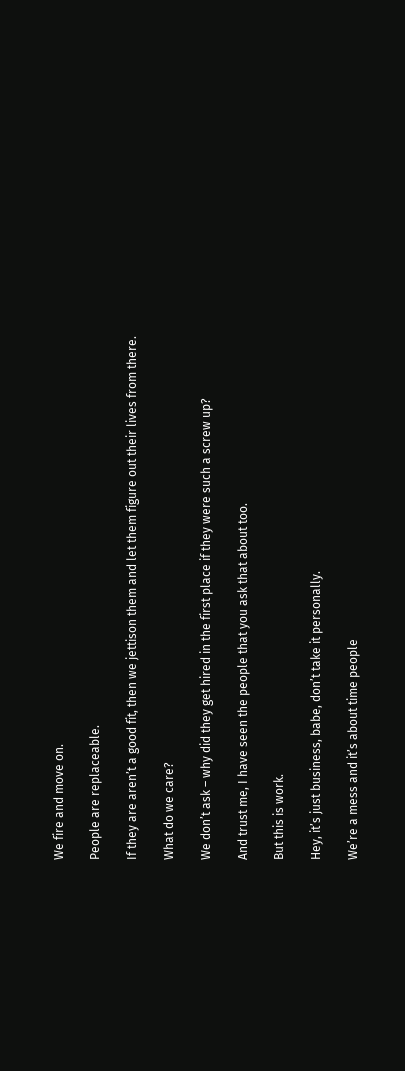We fire and move on.

People are replaceable.

If they are aren’t a good fit, then we jettison them and let them figure out their lives from there.

What do we care?

We don’t ask – why did they get hired in the first place if they were such a screw up?

And trust me, I have seen the people that you ask that about too.

But this is work.

Hey, it’s just business, babe, don’t take it personally.

We’re a mess and it’s about time people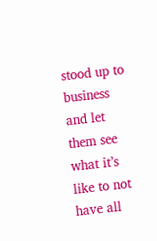stood up to business and let them see what it’s like to not have all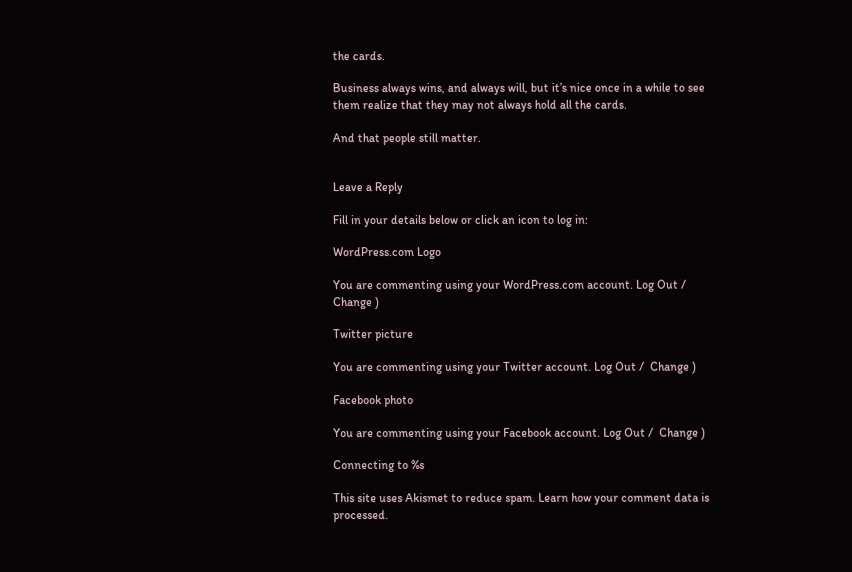the cards.

Business always wins, and always will, but it’s nice once in a while to see them realize that they may not always hold all the cards.

And that people still matter.


Leave a Reply

Fill in your details below or click an icon to log in:

WordPress.com Logo

You are commenting using your WordPress.com account. Log Out /  Change )

Twitter picture

You are commenting using your Twitter account. Log Out /  Change )

Facebook photo

You are commenting using your Facebook account. Log Out /  Change )

Connecting to %s

This site uses Akismet to reduce spam. Learn how your comment data is processed.